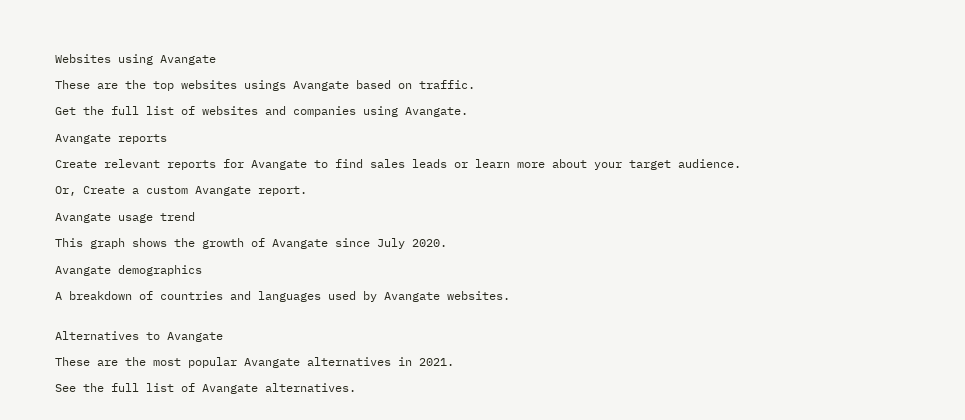Websites using Avangate

These are the top websites usings Avangate based on traffic.

Get the full list of websites and companies using Avangate.

Avangate reports

Create relevant reports for Avangate to find sales leads or learn more about your target audience.

Or, Create a custom Avangate report.

Avangate usage trend

This graph shows the growth of Avangate since July 2020.

Avangate demographics

A breakdown of countries and languages used by Avangate websites.


Alternatives to Avangate

These are the most popular Avangate alternatives in 2021.

See the full list of Avangate alternatives.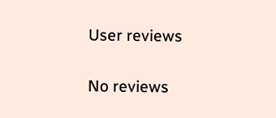User reviews

No reviews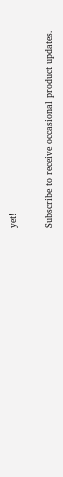yet!

Subscribe to receive occasional product updates.